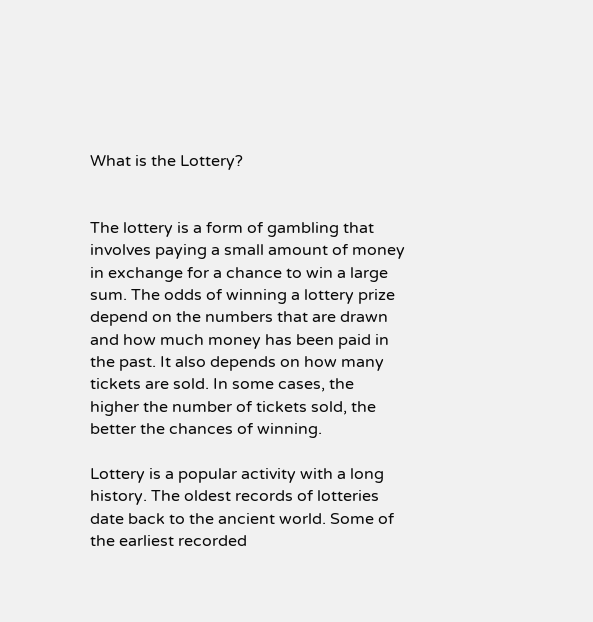What is the Lottery?


The lottery is a form of gambling that involves paying a small amount of money in exchange for a chance to win a large sum. The odds of winning a lottery prize depend on the numbers that are drawn and how much money has been paid in the past. It also depends on how many tickets are sold. In some cases, the higher the number of tickets sold, the better the chances of winning.

Lottery is a popular activity with a long history. The oldest records of lotteries date back to the ancient world. Some of the earliest recorded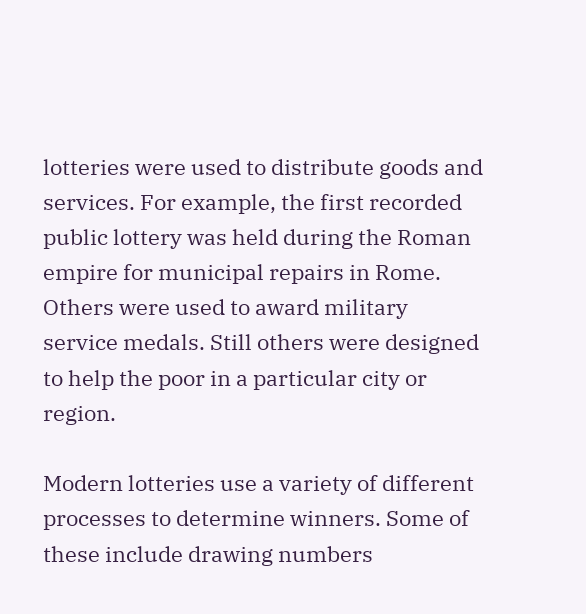lotteries were used to distribute goods and services. For example, the first recorded public lottery was held during the Roman empire for municipal repairs in Rome. Others were used to award military service medals. Still others were designed to help the poor in a particular city or region.

Modern lotteries use a variety of different processes to determine winners. Some of these include drawing numbers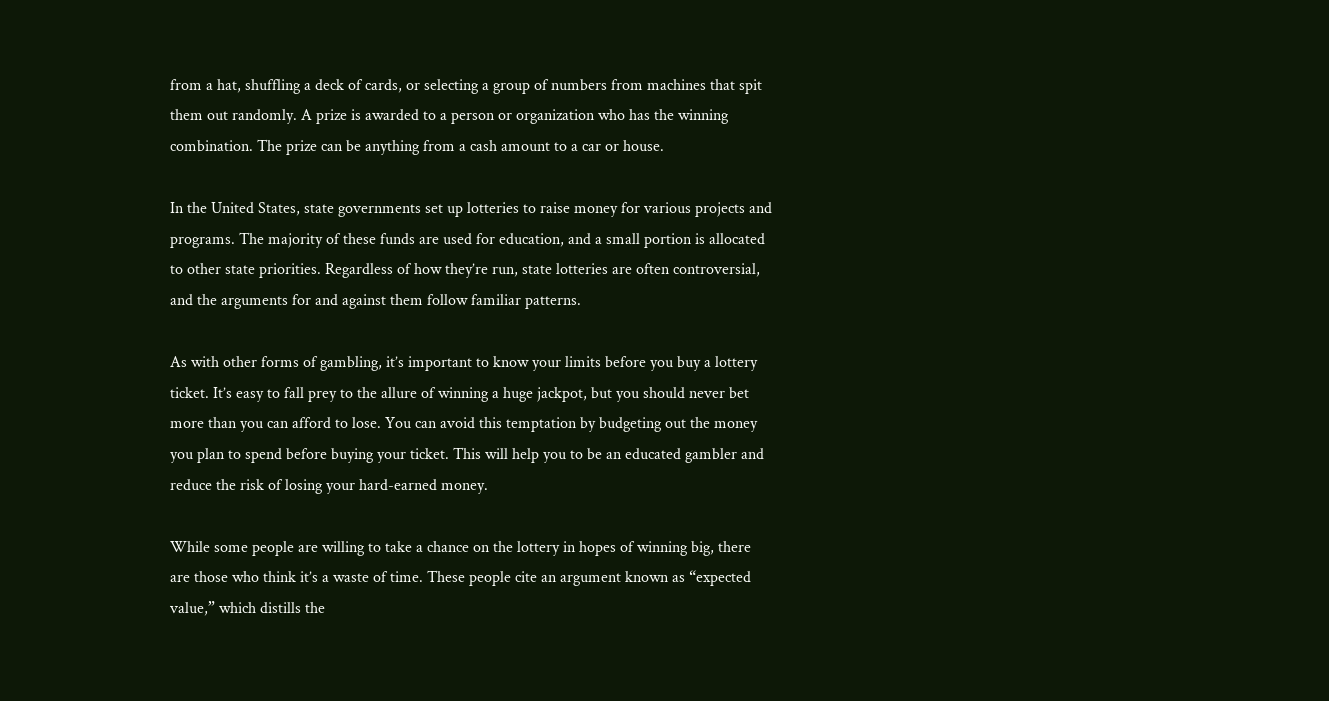from a hat, shuffling a deck of cards, or selecting a group of numbers from machines that spit them out randomly. A prize is awarded to a person or organization who has the winning combination. The prize can be anything from a cash amount to a car or house.

In the United States, state governments set up lotteries to raise money for various projects and programs. The majority of these funds are used for education, and a small portion is allocated to other state priorities. Regardless of how they’re run, state lotteries are often controversial, and the arguments for and against them follow familiar patterns.

As with other forms of gambling, it’s important to know your limits before you buy a lottery ticket. It’s easy to fall prey to the allure of winning a huge jackpot, but you should never bet more than you can afford to lose. You can avoid this temptation by budgeting out the money you plan to spend before buying your ticket. This will help you to be an educated gambler and reduce the risk of losing your hard-earned money.

While some people are willing to take a chance on the lottery in hopes of winning big, there are those who think it’s a waste of time. These people cite an argument known as “expected value,” which distills the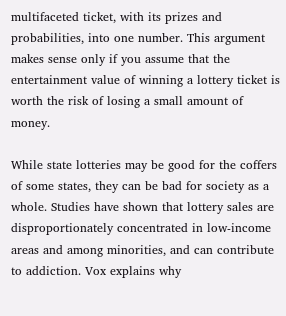multifaceted ticket, with its prizes and probabilities, into one number. This argument makes sense only if you assume that the entertainment value of winning a lottery ticket is worth the risk of losing a small amount of money.

While state lotteries may be good for the coffers of some states, they can be bad for society as a whole. Studies have shown that lottery sales are disproportionately concentrated in low-income areas and among minorities, and can contribute to addiction. Vox explains why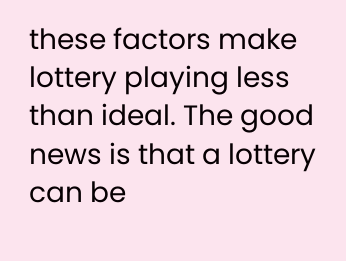these factors make lottery playing less than ideal. The good news is that a lottery can be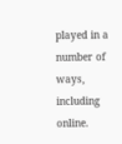played in a number of ways, including online.